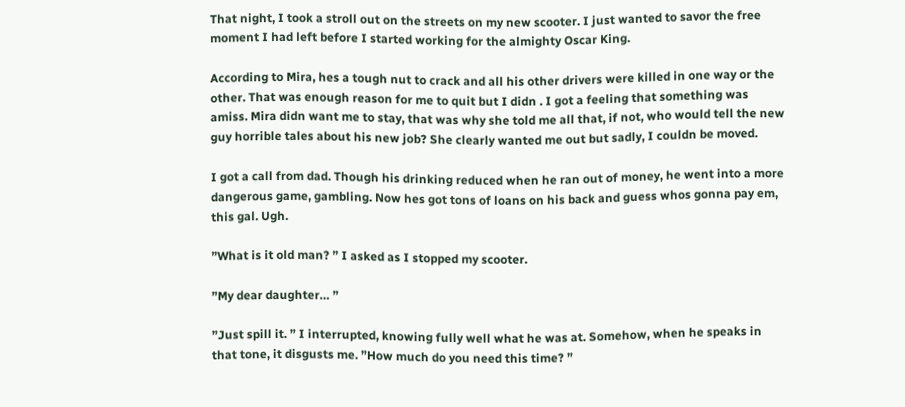That night, I took a stroll out on the streets on my new scooter. I just wanted to savor the free moment I had left before I started working for the almighty Oscar King.

According to Mira, hes a tough nut to crack and all his other drivers were killed in one way or the other. That was enough reason for me to quit but I didn . I got a feeling that something was amiss. Mira didn want me to stay, that was why she told me all that, if not, who would tell the new guy horrible tales about his new job? She clearly wanted me out but sadly, I couldn be moved.

I got a call from dad. Though his drinking reduced when he ran out of money, he went into a more dangerous game, gambling. Now hes got tons of loans on his back and guess whos gonna pay em, this gal. Ugh.

”What is it old man? ” I asked as I stopped my scooter.

”My dear daughter… ”

”Just spill it. ” I interrupted, knowing fully well what he was at. Somehow, when he speaks in that tone, it disgusts me. ”How much do you need this time? ”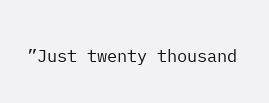”Just twenty thousand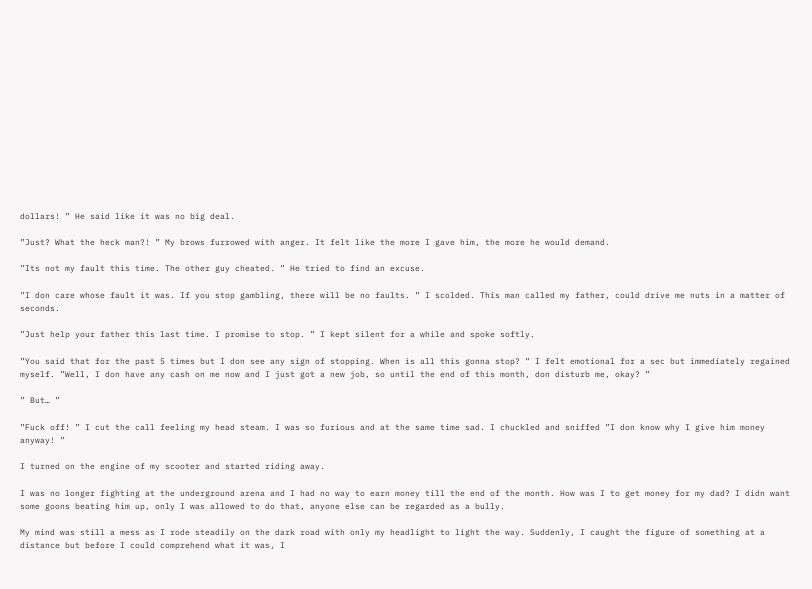dollars! ” He said like it was no big deal.

”Just? What the heck man?! ” My brows furrowed with anger. It felt like the more I gave him, the more he would demand.

”Its not my fault this time. The other guy cheated. ” He tried to find an excuse.

”I don care whose fault it was. If you stop gambling, there will be no faults. ” I scolded. This man called my father, could drive me nuts in a matter of seconds.

”Just help your father this last time. I promise to stop. ” I kept silent for a while and spoke softly.

”You said that for the past 5 times but I don see any sign of stopping. When is all this gonna stop? ” I felt emotional for a sec but immediately regained myself. ”Well, I don have any cash on me now and I just got a new job, so until the end of this month, don disturb me, okay? ”

” But… ”

”Fuck off! ” I cut the call feeling my head steam. I was so furious and at the same time sad. I chuckled and sniffed ”I don know why I give him money anyway! ”

I turned on the engine of my scooter and started riding away.

I was no longer fighting at the underground arena and I had no way to earn money till the end of the month. How was I to get money for my dad? I didn want some goons beating him up, only I was allowed to do that, anyone else can be regarded as a bully.

My mind was still a mess as I rode steadily on the dark road with only my headlight to light the way. Suddenly, I caught the figure of something at a distance but before I could comprehend what it was, I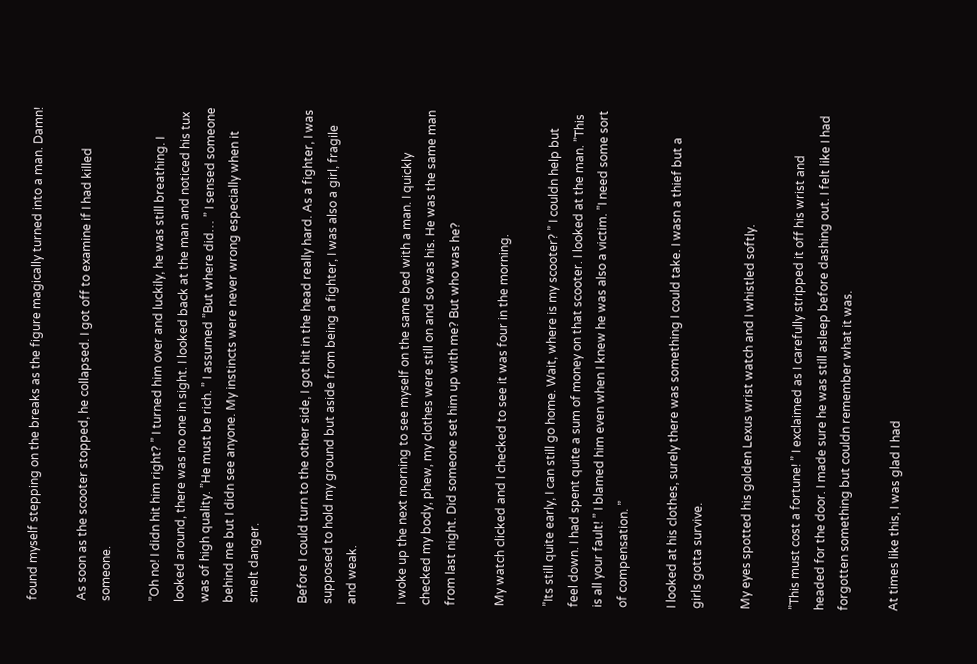found myself stepping on the breaks as the figure magically turned into a man. Damn!

As soon as the scooter stopped, he collapsed. I got off to examine if I had killed someone.

”Oh no! I didn hit him right? ” I turned him over and luckily, he was still breathing. I looked around, there was no one in sight. I looked back at the man and noticed his tux was of high quality. ”He must be rich. ” I assumed ”But where did… ” I sensed someone behind me but I didn see anyone. My instincts were never wrong especially when it smelt danger.

Before I could turn to the other side, I got hit in the head really hard. As a fighter, I was supposed to hold my ground but aside from being a fighter, I was also a girl, fragile and weak.

I woke up the next morning to see myself on the same bed with a man. I quickly checked my body, phew, my clothes were still on and so was his. He was the same man from last night. Did someone set him up with me? But who was he?

My watch clicked and I checked to see it was four in the morning.

”Its still quite early, I can still go home. Wait, where is my scooter? ” I couldn help but feel down. I had spent quite a sum of money on that scooter. I looked at the man. ”This is all your fault! ” I blamed him even when I knew he was also a victim. ”I need some sort of compensation. ”

I looked at his clothes, surely there was something I could take. I wasn a thief but a girls gotta survive.

My eyes spotted his golden Lexus wrist watch and I whistled softly.

”This must cost a fortune! ” I exclaimed as I carefully stripped it off his wrist and headed for the door. I made sure he was still asleep before dashing out. I felt like I had forgotten something but couldn remember what it was.

At times like this, I was glad I had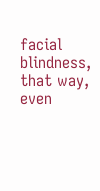facial blindness, that way, even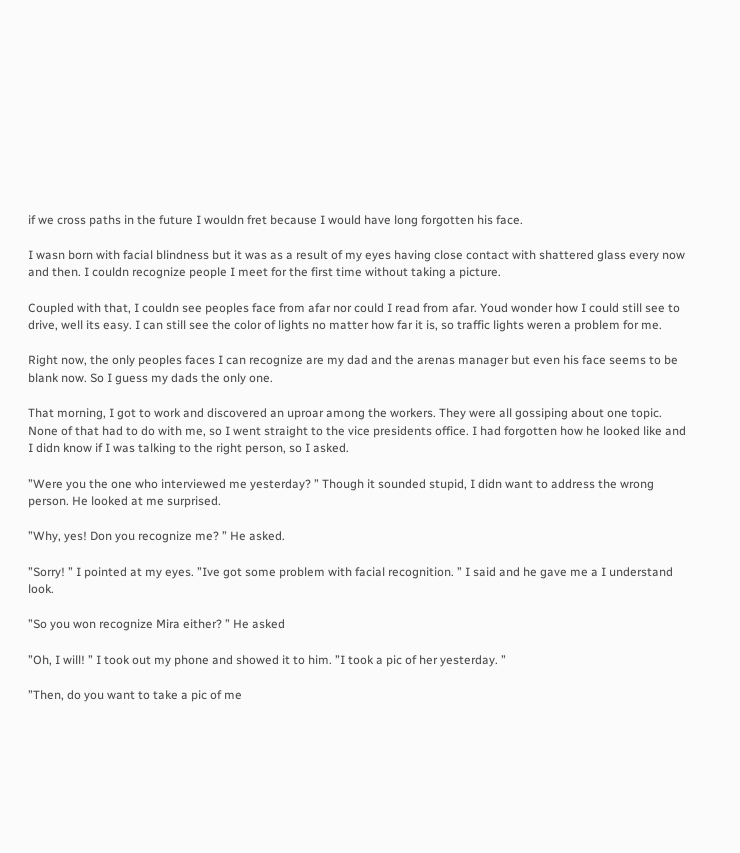if we cross paths in the future I wouldn fret because I would have long forgotten his face.

I wasn born with facial blindness but it was as a result of my eyes having close contact with shattered glass every now and then. I couldn recognize people I meet for the first time without taking a picture.

Coupled with that, I couldn see peoples face from afar nor could I read from afar. Youd wonder how I could still see to drive, well its easy. I can still see the color of lights no matter how far it is, so traffic lights weren a problem for me.

Right now, the only peoples faces I can recognize are my dad and the arenas manager but even his face seems to be blank now. So I guess my dads the only one.

That morning, I got to work and discovered an uproar among the workers. They were all gossiping about one topic. None of that had to do with me, so I went straight to the vice presidents office. I had forgotten how he looked like and I didn know if I was talking to the right person, so I asked.

”Were you the one who interviewed me yesterday? ” Though it sounded stupid, I didn want to address the wrong person. He looked at me surprised.

”Why, yes! Don you recognize me? ” He asked.

”Sorry! ” I pointed at my eyes. ”Ive got some problem with facial recognition. ” I said and he gave me a I understand look.

”So you won recognize Mira either? ” He asked

”Oh, I will! ” I took out my phone and showed it to him. ”I took a pic of her yesterday. ”

”Then, do you want to take a pic of me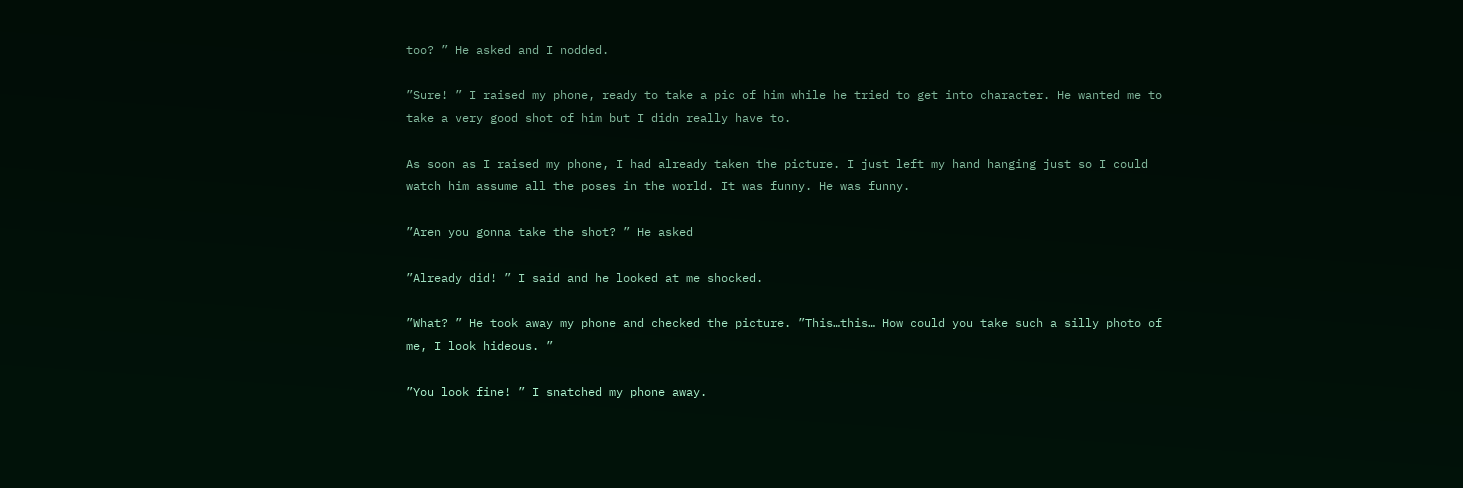too? ” He asked and I nodded.

”Sure! ” I raised my phone, ready to take a pic of him while he tried to get into character. He wanted me to take a very good shot of him but I didn really have to.

As soon as I raised my phone, I had already taken the picture. I just left my hand hanging just so I could watch him assume all the poses in the world. It was funny. He was funny.

”Aren you gonna take the shot? ” He asked

”Already did! ” I said and he looked at me shocked.

”What? ” He took away my phone and checked the picture. ”This…this… How could you take such a silly photo of me, I look hideous. ”

”You look fine! ” I snatched my phone away.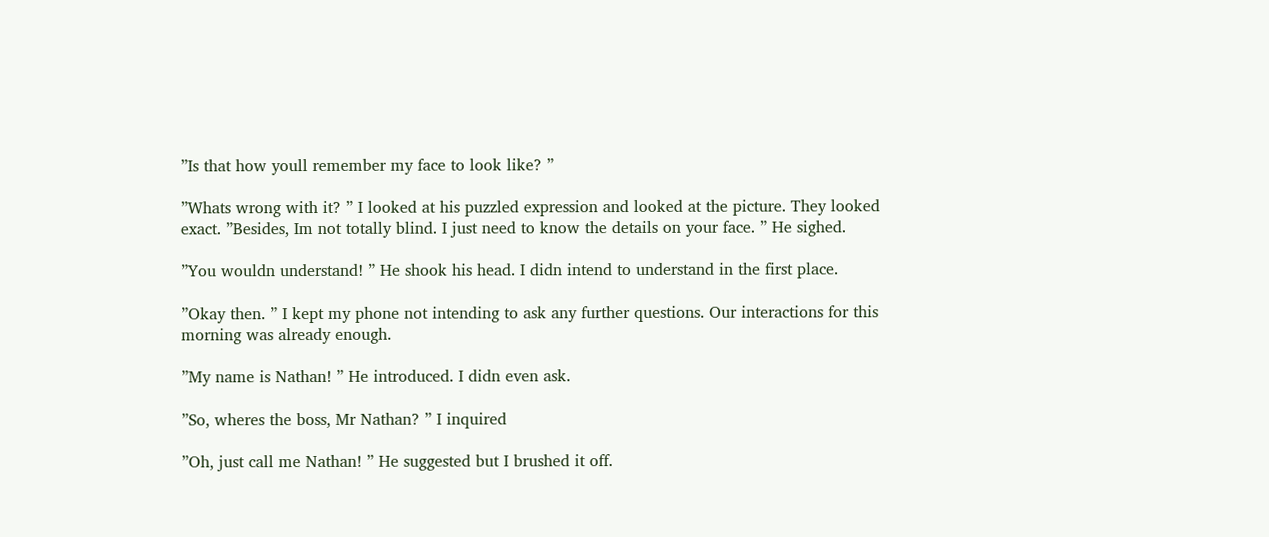”Is that how youll remember my face to look like? ”

”Whats wrong with it? ” I looked at his puzzled expression and looked at the picture. They looked exact. ”Besides, Im not totally blind. I just need to know the details on your face. ” He sighed.

”You wouldn understand! ” He shook his head. I didn intend to understand in the first place.

”Okay then. ” I kept my phone not intending to ask any further questions. Our interactions for this morning was already enough.

”My name is Nathan! ” He introduced. I didn even ask.

”So, wheres the boss, Mr Nathan? ” I inquired

”Oh, just call me Nathan! ” He suggested but I brushed it off.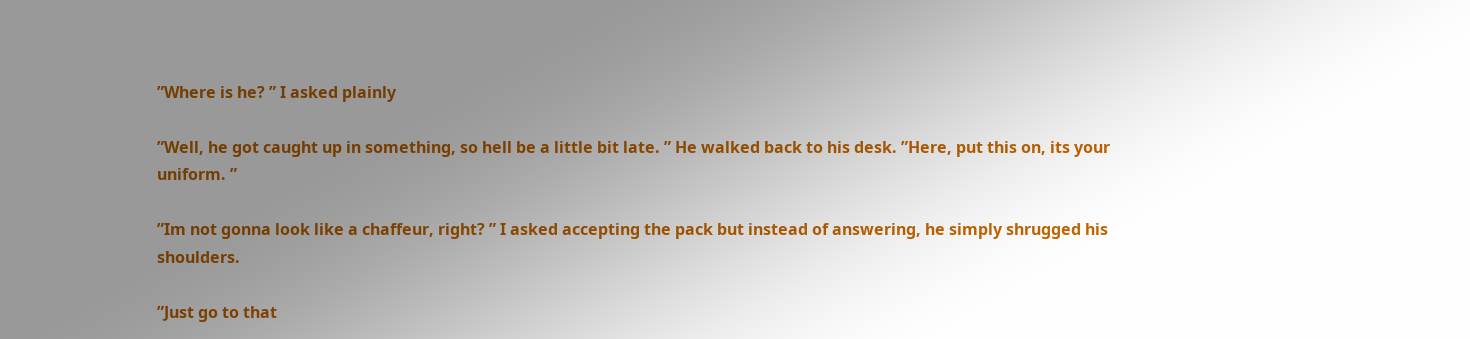”Where is he? ” I asked plainly

”Well, he got caught up in something, so hell be a little bit late. ” He walked back to his desk. ”Here, put this on, its your uniform. ”

”Im not gonna look like a chaffeur, right? ” I asked accepting the pack but instead of answering, he simply shrugged his shoulders.

”Just go to that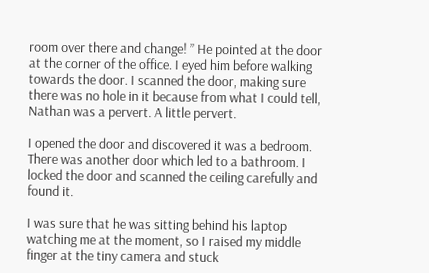room over there and change! ” He pointed at the door at the corner of the office. I eyed him before walking towards the door. I scanned the door, making sure there was no hole in it because from what I could tell, Nathan was a pervert. A little pervert.

I opened the door and discovered it was a bedroom. There was another door which led to a bathroom. I locked the door and scanned the ceiling carefully and found it.

I was sure that he was sitting behind his laptop watching me at the moment, so I raised my middle finger at the tiny camera and stuck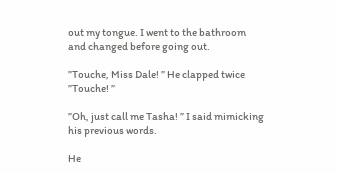out my tongue. I went to the bathroom and changed before going out.

”Touche, Miss Dale! ” He clapped twice ”Touche! ”

”Oh, just call me Tasha! ” I said mimicking his previous words.

He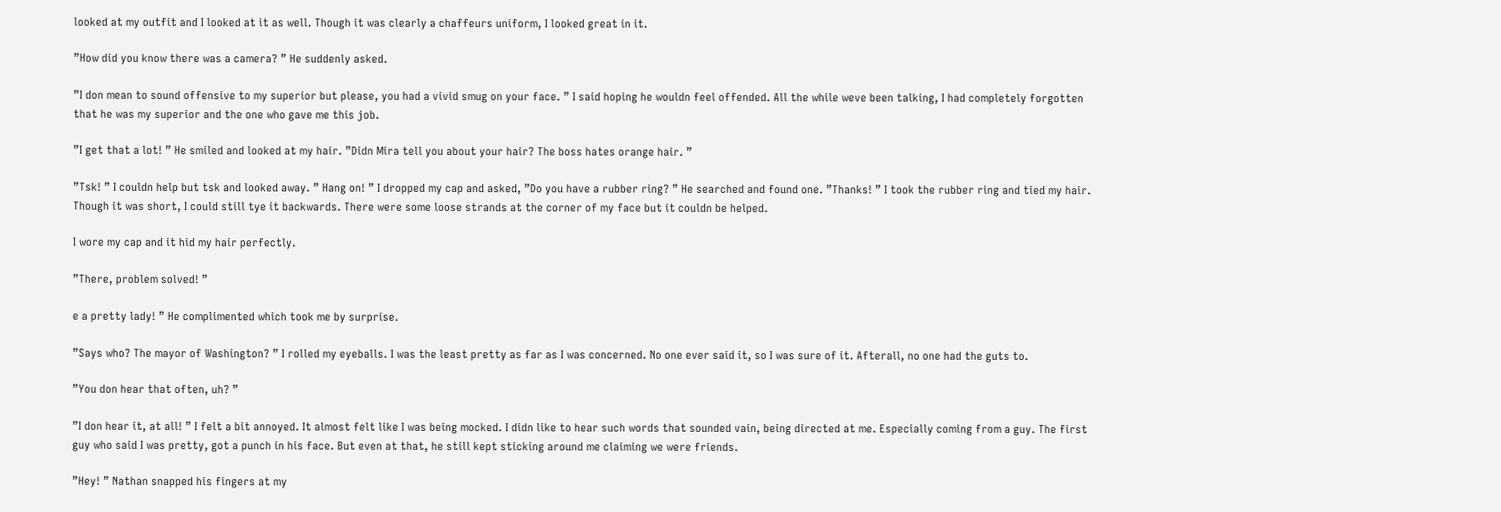looked at my outfit and I looked at it as well. Though it was clearly a chaffeurs uniform, I looked great in it.

”How did you know there was a camera? ” He suddenly asked.

”I don mean to sound offensive to my superior but please, you had a vivid smug on your face. ” I said hoping he wouldn feel offended. All the while weve been talking, I had completely forgotten that he was my superior and the one who gave me this job.

”I get that a lot! ” He smiled and looked at my hair. ”Didn Mira tell you about your hair? The boss hates orange hair. ”

”Tsk! ” I couldn help but tsk and looked away. ” Hang on! ” I dropped my cap and asked, ”Do you have a rubber ring? ” He searched and found one. ”Thanks! ” I took the rubber ring and tied my hair. Though it was short, I could still tye it backwards. There were some loose strands at the corner of my face but it couldn be helped.

I wore my cap and it hid my hair perfectly.

”There, problem solved! ”

e a pretty lady! ” He complimented which took me by surprise.

”Says who? The mayor of Washington? ” I rolled my eyeballs. I was the least pretty as far as I was concerned. No one ever said it, so I was sure of it. Afterall, no one had the guts to.

”You don hear that often, uh? ”

”I don hear it, at all! ” I felt a bit annoyed. It almost felt like I was being mocked. I didn like to hear such words that sounded vain, being directed at me. Especially coming from a guy. The first guy who said I was pretty, got a punch in his face. But even at that, he still kept sticking around me claiming we were friends.

”Hey! ” Nathan snapped his fingers at my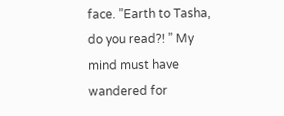face. ”Earth to Tasha, do you read?! ” My mind must have wandered for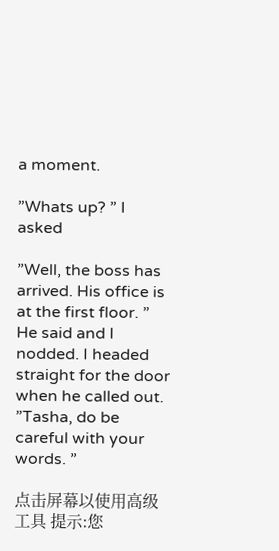a moment.

”Whats up? ” I asked

”Well, the boss has arrived. His office is at the first floor. ” He said and I nodded. I headed straight for the door when he called out. ”Tasha, do be careful with your words. ”

点击屏幕以使用高级工具 提示:您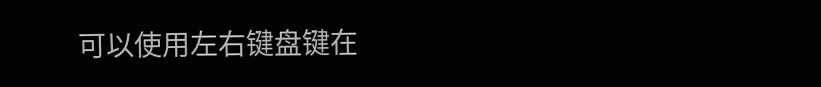可以使用左右键盘键在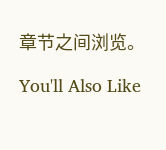章节之间浏览。

You'll Also Like